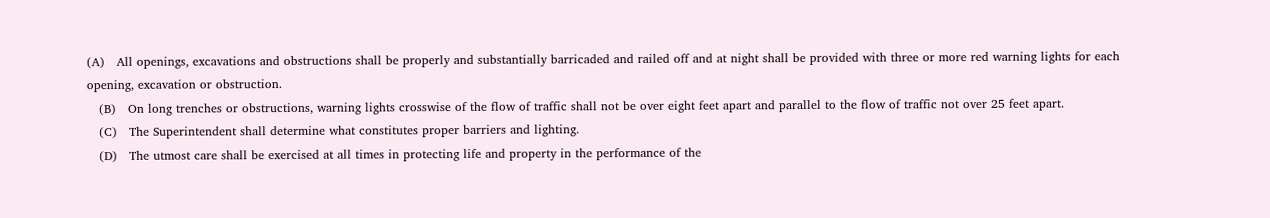(A)   All openings, excavations and obstructions shall be properly and substantially barricaded and railed off and at night shall be provided with three or more red warning lights for each opening, excavation or obstruction.
   (B)   On long trenches or obstructions, warning lights crosswise of the flow of traffic shall not be over eight feet apart and parallel to the flow of traffic not over 25 feet apart.
   (C)   The Superintendent shall determine what constitutes proper barriers and lighting.
   (D)   The utmost care shall be exercised at all times in protecting life and property in the performance of the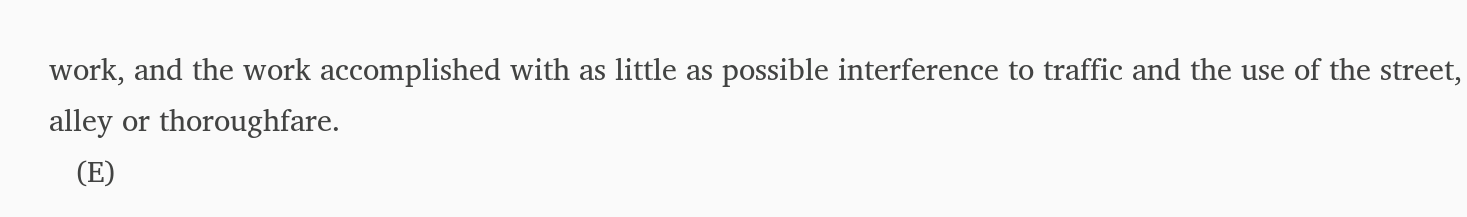work, and the work accomplished with as little as possible interference to traffic and the use of the street, alley or thoroughfare.
   (E)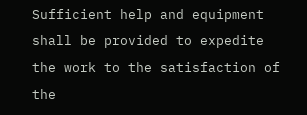Sufficient help and equipment shall be provided to expedite the work to the satisfaction of the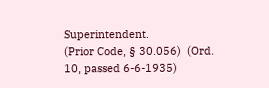Superintendent.
(Prior Code, § 30.056)  (Ord. 10, passed 6-6-1935)